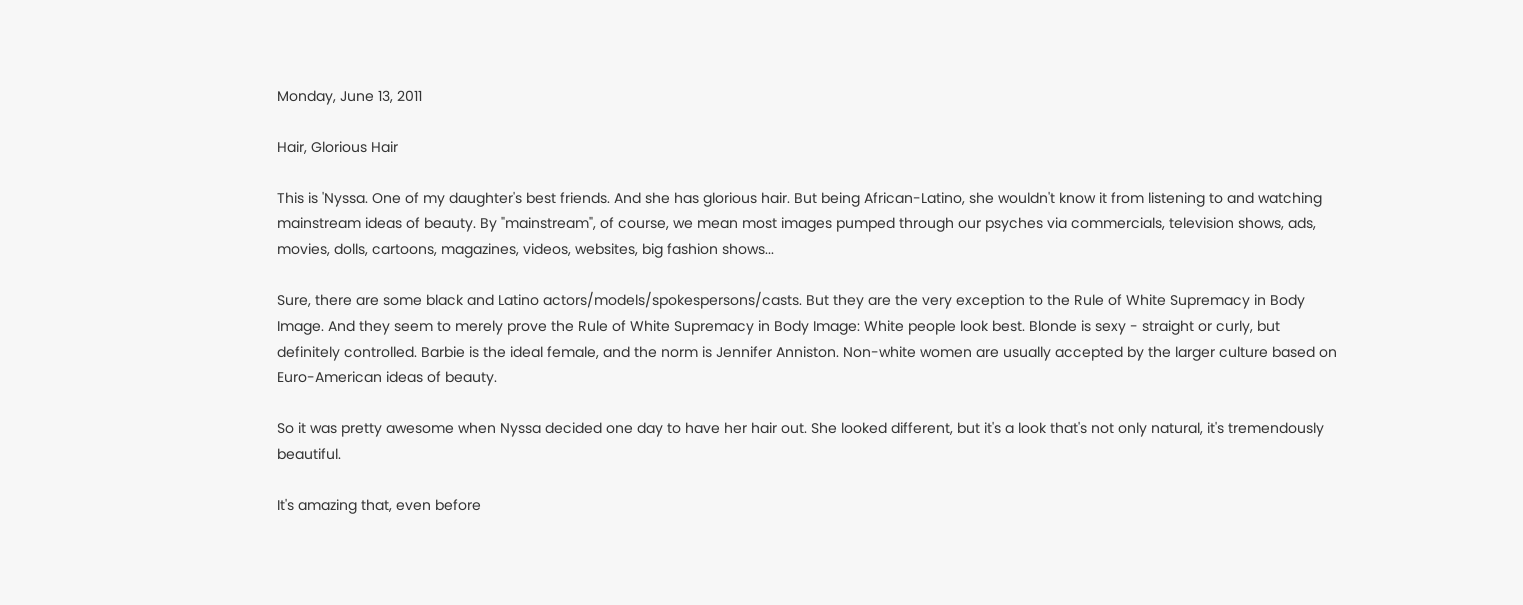Monday, June 13, 2011

Hair, Glorious Hair

This is 'Nyssa. One of my daughter's best friends. And she has glorious hair. But being African-Latino, she wouldn't know it from listening to and watching mainstream ideas of beauty. By "mainstream", of course, we mean most images pumped through our psyches via commercials, television shows, ads, movies, dolls, cartoons, magazines, videos, websites, big fashion shows...

Sure, there are some black and Latino actors/models/spokespersons/casts. But they are the very exception to the Rule of White Supremacy in Body Image. And they seem to merely prove the Rule of White Supremacy in Body Image: White people look best. Blonde is sexy - straight or curly, but definitely controlled. Barbie is the ideal female, and the norm is Jennifer Anniston. Non-white women are usually accepted by the larger culture based on Euro-American ideas of beauty.

So it was pretty awesome when Nyssa decided one day to have her hair out. She looked different, but it's a look that's not only natural, it's tremendously beautiful.

It's amazing that, even before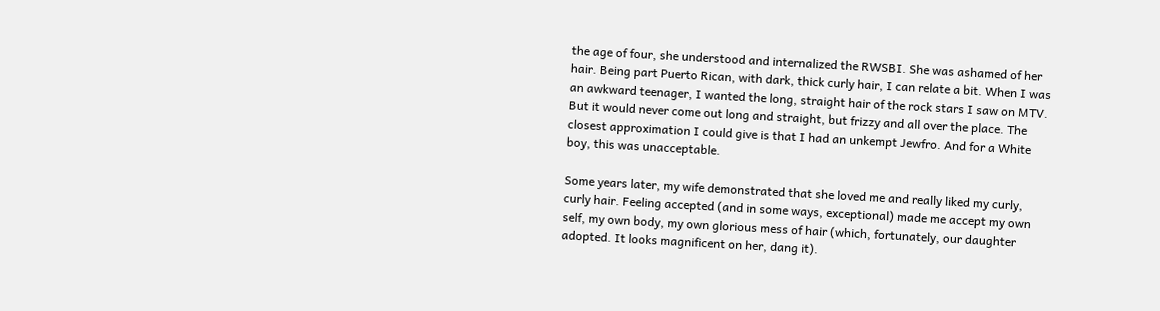the age of four, she understood and internalized the RWSBI. She was ashamed of her hair. Being part Puerto Rican, with dark, thick curly hair, I can relate a bit. When I was an awkward teenager, I wanted the long, straight hair of the rock stars I saw on MTV. But it would never come out long and straight, but frizzy and all over the place. The closest approximation I could give is that I had an unkempt Jewfro. And for a White boy, this was unacceptable.

Some years later, my wife demonstrated that she loved me and really liked my curly, curly hair. Feeling accepted (and in some ways, exceptional) made me accept my own self, my own body, my own glorious mess of hair (which, fortunately, our daughter adopted. It looks magnificent on her, dang it).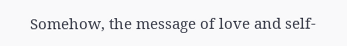Somehow, the message of love and self-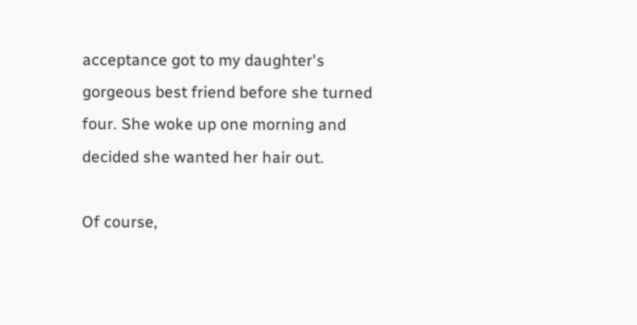acceptance got to my daughter's gorgeous best friend before she turned four. She woke up one morning and decided she wanted her hair out.

Of course,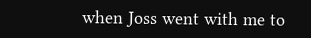when Joss went with me to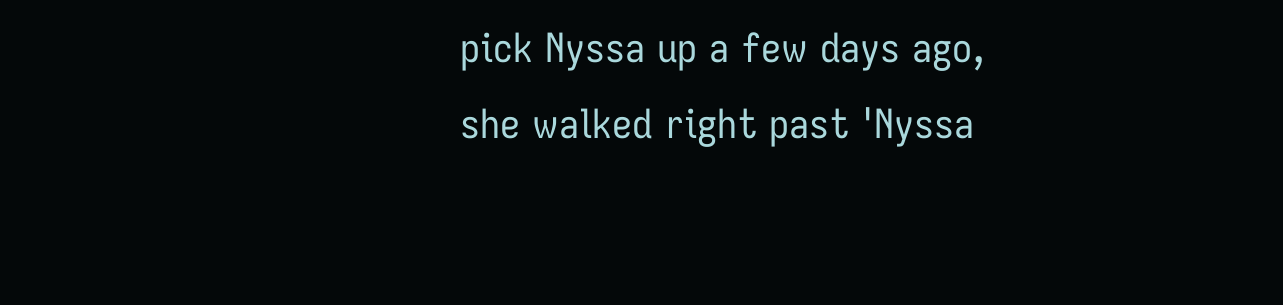pick Nyssa up a few days ago, she walked right past 'Nyssa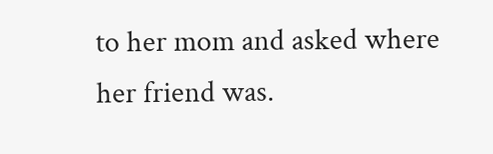to her mom and asked where her friend was.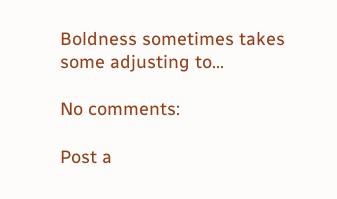Boldness sometimes takes some adjusting to...

No comments:

Post a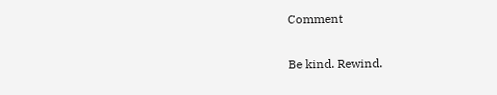Comment

Be kind. Rewind.